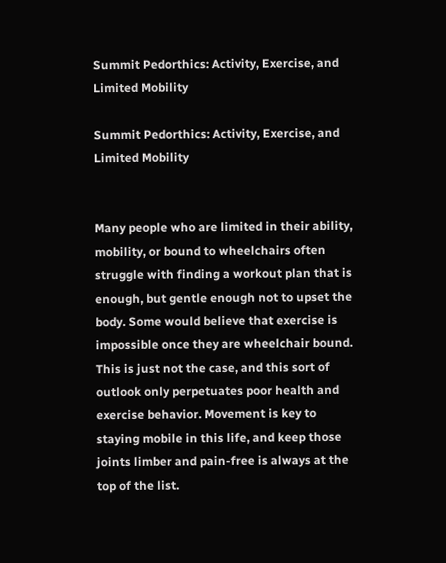Summit Pedorthics: Activity, Exercise, and Limited Mobility

Summit Pedorthics: Activity, Exercise, and Limited Mobility


Many people who are limited in their ability, mobility, or bound to wheelchairs often struggle with finding a workout plan that is enough, but gentle enough not to upset the body. Some would believe that exercise is impossible once they are wheelchair bound. This is just not the case, and this sort of outlook only perpetuates poor health and exercise behavior. Movement is key to staying mobile in this life, and keep those joints limber and pain-free is always at the top of the list.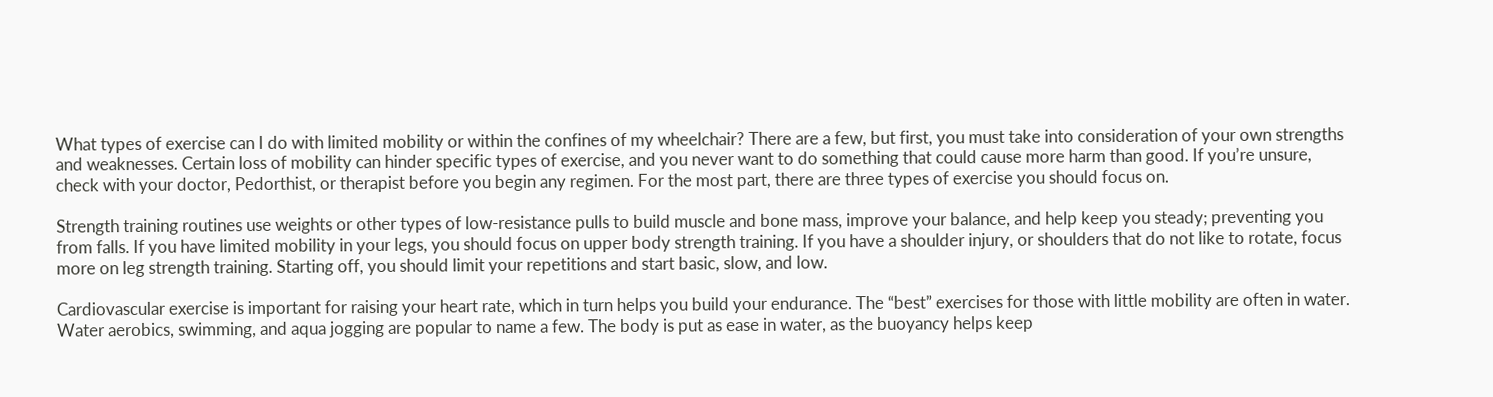What types of exercise can I do with limited mobility or within the confines of my wheelchair? There are a few, but first, you must take into consideration of your own strengths and weaknesses. Certain loss of mobility can hinder specific types of exercise, and you never want to do something that could cause more harm than good. If you’re unsure, check with your doctor, Pedorthist, or therapist before you begin any regimen. For the most part, there are three types of exercise you should focus on.

Strength training routines use weights or other types of low-resistance pulls to build muscle and bone mass, improve your balance, and help keep you steady; preventing you from falls. If you have limited mobility in your legs, you should focus on upper body strength training. If you have a shoulder injury, or shoulders that do not like to rotate, focus more on leg strength training. Starting off, you should limit your repetitions and start basic, slow, and low.

Cardiovascular exercise is important for raising your heart rate, which in turn helps you build your endurance. The “best” exercises for those with little mobility are often in water. Water aerobics, swimming, and aqua jogging are popular to name a few. The body is put as ease in water, as the buoyancy helps keep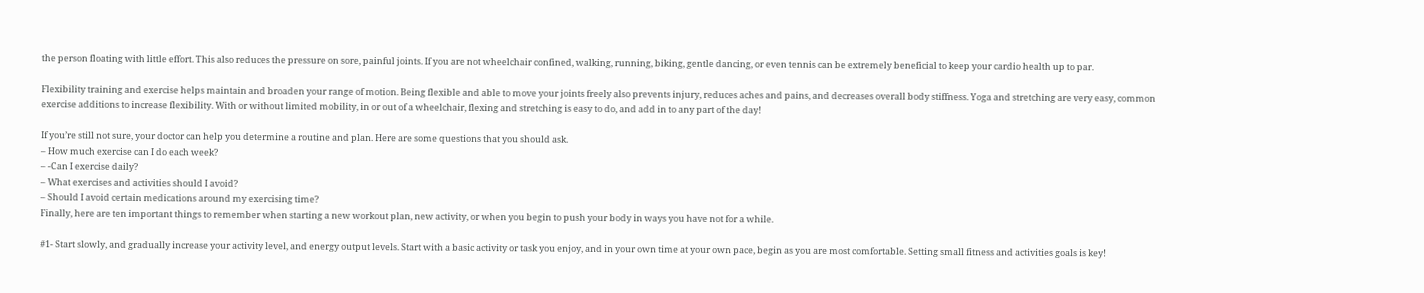the person floating with little effort. This also reduces the pressure on sore, painful joints. If you are not wheelchair confined, walking, running, biking, gentle dancing, or even tennis can be extremely beneficial to keep your cardio health up to par.

Flexibility training and exercise helps maintain and broaden your range of motion. Being flexible and able to move your joints freely also prevents injury, reduces aches and pains, and decreases overall body stiffness. Yoga and stretching are very easy, common exercise additions to increase flexibility. With or without limited mobility, in or out of a wheelchair, flexing and stretching is easy to do, and add in to any part of the day!

If you’re still not sure, your doctor can help you determine a routine and plan. Here are some questions that you should ask.
– How much exercise can I do each week?
– -Can I exercise daily?
– What exercises and activities should I avoid?
– Should I avoid certain medications around my exercising time?
Finally, here are ten important things to remember when starting a new workout plan, new activity, or when you begin to push your body in ways you have not for a while.

#1- Start slowly, and gradually increase your activity level, and energy output levels. Start with a basic activity or task you enjoy, and in your own time at your own pace, begin as you are most comfortable. Setting small fitness and activities goals is key!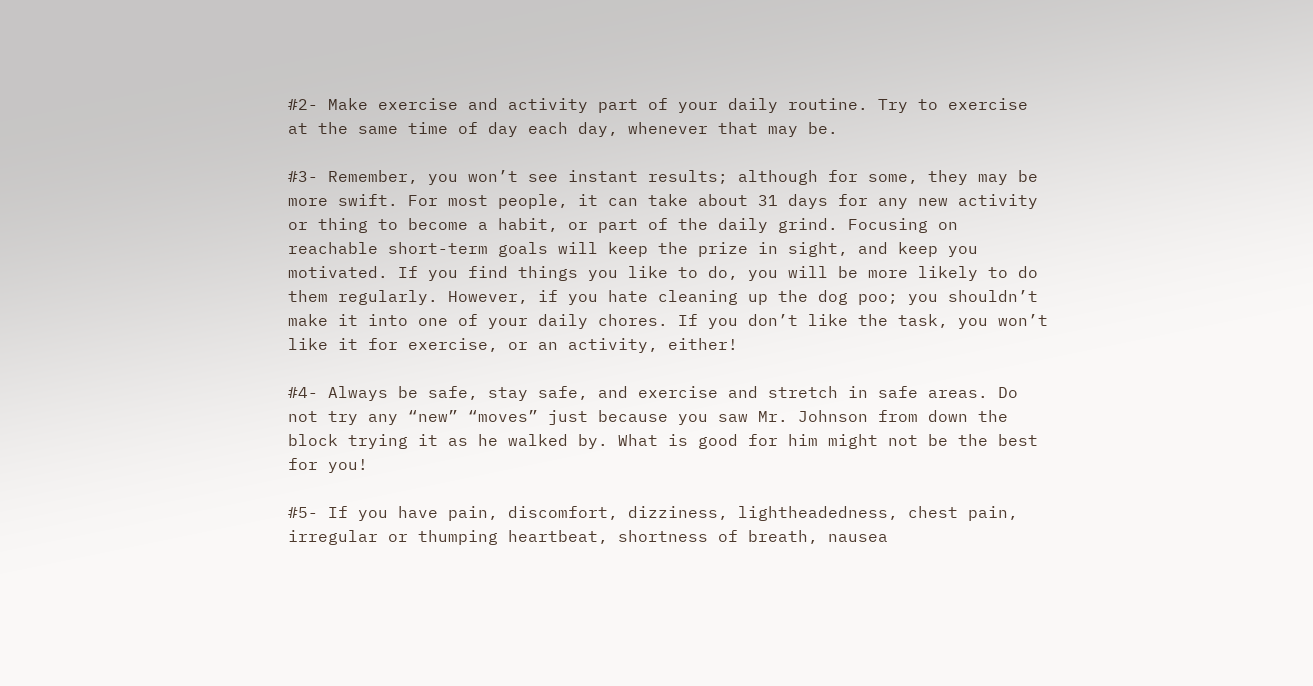#2- Make exercise and activity part of your daily routine. Try to exercise at the same time of day each day, whenever that may be.

#3- Remember, you won’t see instant results; although for some, they may be more swift. For most people, it can take about 31 days for any new activity or thing to become a habit, or part of the daily grind. Focusing on reachable short-term goals will keep the prize in sight, and keep you motivated. If you find things you like to do, you will be more likely to do them regularly. However, if you hate cleaning up the dog poo; you shouldn’t make it into one of your daily chores. If you don’t like the task, you won’t like it for exercise, or an activity, either!

#4- Always be safe, stay safe, and exercise and stretch in safe areas. Do not try any “new” “moves” just because you saw Mr. Johnson from down the block trying it as he walked by. What is good for him might not be the best for you!

#5- If you have pain, discomfort, dizziness, lightheadedness, chest pain, irregular or thumping heartbeat, shortness of breath, nausea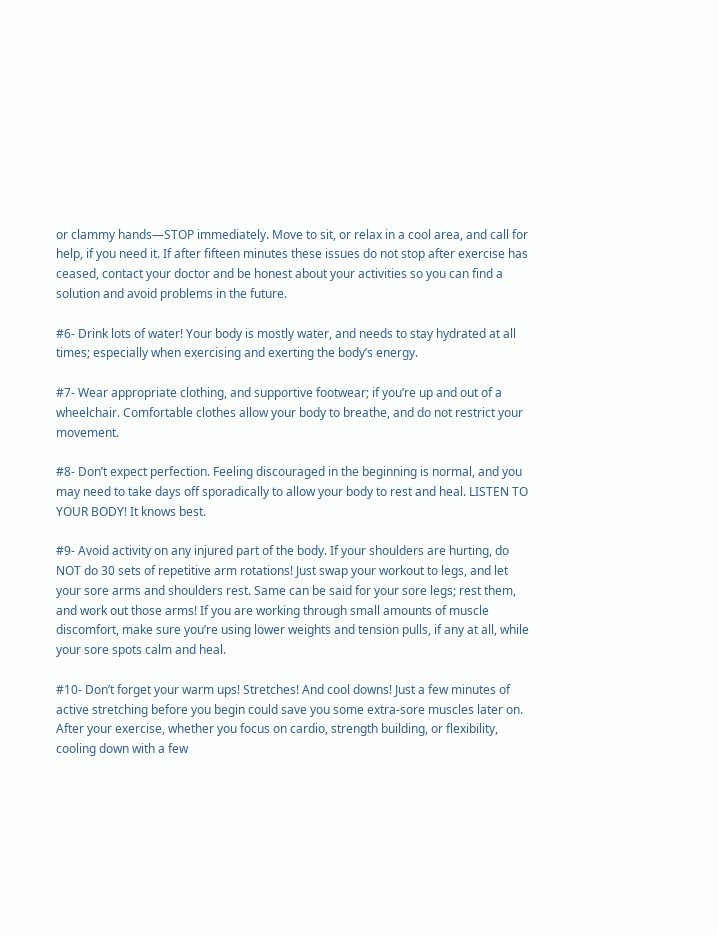or clammy hands—STOP immediately. Move to sit, or relax in a cool area, and call for help, if you need it. If after fifteen minutes these issues do not stop after exercise has ceased, contact your doctor and be honest about your activities so you can find a solution and avoid problems in the future.

#6- Drink lots of water! Your body is mostly water, and needs to stay hydrated at all times; especially when exercising and exerting the body’s energy.

#7- Wear appropriate clothing, and supportive footwear; if you’re up and out of a wheelchair. Comfortable clothes allow your body to breathe, and do not restrict your movement.

#8- Don’t expect perfection. Feeling discouraged in the beginning is normal, and you may need to take days off sporadically to allow your body to rest and heal. LISTEN TO YOUR BODY! It knows best.

#9- Avoid activity on any injured part of the body. If your shoulders are hurting, do NOT do 30 sets of repetitive arm rotations! Just swap your workout to legs, and let your sore arms and shoulders rest. Same can be said for your sore legs; rest them, and work out those arms! If you are working through small amounts of muscle discomfort, make sure you’re using lower weights and tension pulls, if any at all, while your sore spots calm and heal.

#10- Don’t forget your warm ups! Stretches! And cool downs! Just a few minutes of active stretching before you begin could save you some extra-sore muscles later on. After your exercise, whether you focus on cardio, strength building, or flexibility, cooling down with a few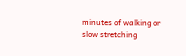minutes of walking or slow stretching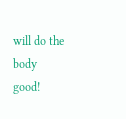will do the body good!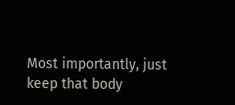Most importantly, just keep that body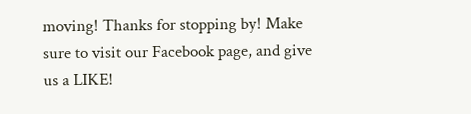moving! Thanks for stopping by! Make sure to visit our Facebook page, and give us a LIKE!